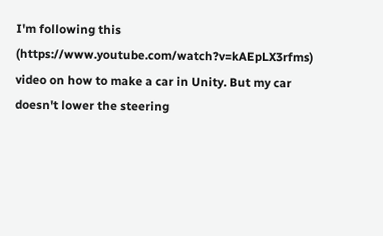I'm following this (https://www.youtube.com/watch?v=kAEpLX3rfms) video on how to make a car in Unity. But my car doesn't lower the steering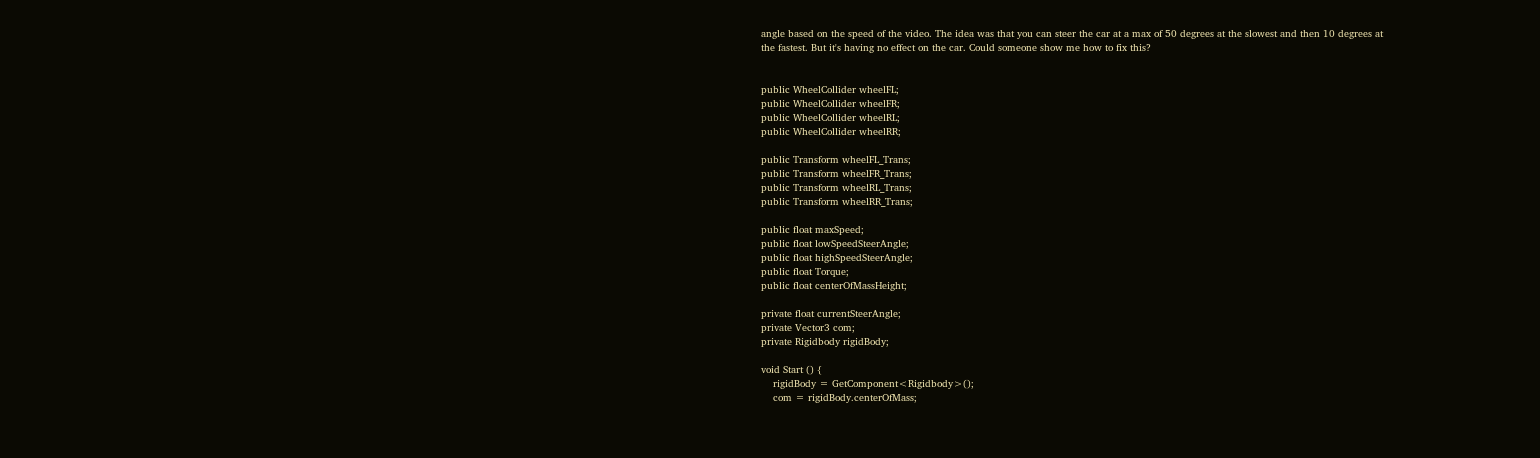angle based on the speed of the video. The idea was that you can steer the car at a max of 50 degrees at the slowest and then 10 degrees at the fastest. But it's having no effect on the car. Could someone show me how to fix this?


public WheelCollider wheelFL;
public WheelCollider wheelFR;
public WheelCollider wheelRL;
public WheelCollider wheelRR;

public Transform wheelFL_Trans;
public Transform wheelFR_Trans;
public Transform wheelRL_Trans;
public Transform wheelRR_Trans;

public float maxSpeed;
public float lowSpeedSteerAngle;
public float highSpeedSteerAngle;
public float Torque;
public float centerOfMassHeight;

private float currentSteerAngle;
private Vector3 com;
private Rigidbody rigidBody;

void Start () {
    rigidBody = GetComponent<Rigidbody>();
    com = rigidBody.centerOfMass;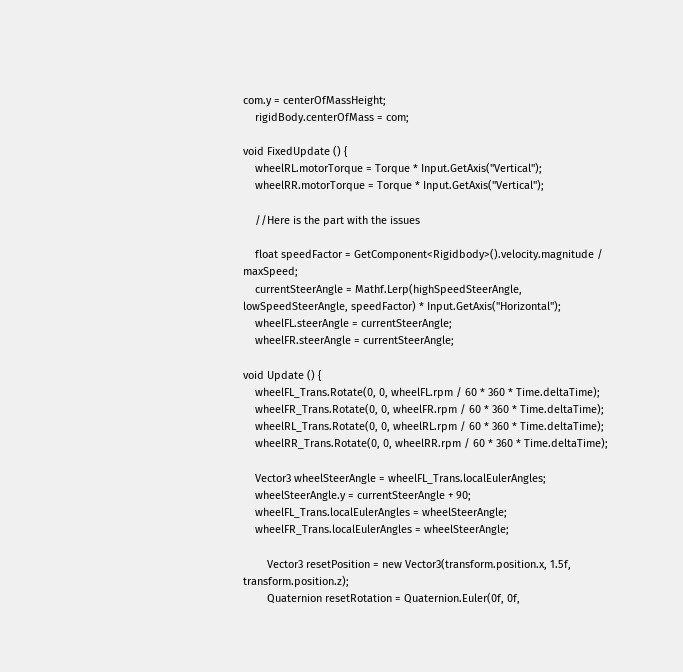com.y = centerOfMassHeight;
    rigidBody.centerOfMass = com;

void FixedUpdate () {
    wheelRL.motorTorque = Torque * Input.GetAxis("Vertical");
    wheelRR.motorTorque = Torque * Input.GetAxis("Vertical");

    //Here is the part with the issues

    float speedFactor = GetComponent<Rigidbody>().velocity.magnitude / maxSpeed;
    currentSteerAngle = Mathf.Lerp(highSpeedSteerAngle, lowSpeedSteerAngle, speedFactor) * Input.GetAxis("Horizontal");
    wheelFL.steerAngle = currentSteerAngle;
    wheelFR.steerAngle = currentSteerAngle;

void Update () {
    wheelFL_Trans.Rotate(0, 0, wheelFL.rpm / 60 * 360 * Time.deltaTime);
    wheelFR_Trans.Rotate(0, 0, wheelFR.rpm / 60 * 360 * Time.deltaTime);
    wheelRL_Trans.Rotate(0, 0, wheelRL.rpm / 60 * 360 * Time.deltaTime);
    wheelRR_Trans.Rotate(0, 0, wheelRR.rpm / 60 * 360 * Time.deltaTime);

    Vector3 wheelSteerAngle = wheelFL_Trans.localEulerAngles;
    wheelSteerAngle.y = currentSteerAngle + 90;
    wheelFL_Trans.localEulerAngles = wheelSteerAngle;
    wheelFR_Trans.localEulerAngles = wheelSteerAngle;

        Vector3 resetPosition = new Vector3(transform.position.x, 1.5f, transform.position.z);
        Quaternion resetRotation = Quaternion.Euler(0f, 0f,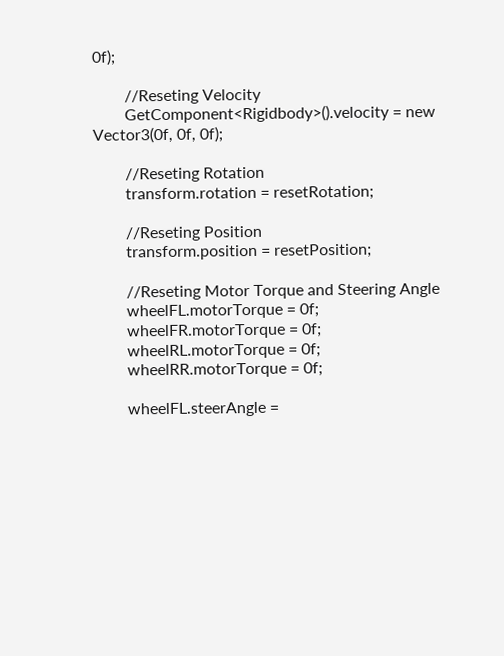0f);

        //Reseting Velocity
        GetComponent<Rigidbody>().velocity = new Vector3(0f, 0f, 0f);

        //Reseting Rotation
        transform.rotation = resetRotation;

        //Reseting Position
        transform.position = resetPosition;

        //Reseting Motor Torque and Steering Angle
        wheelFL.motorTorque = 0f;
        wheelFR.motorTorque = 0f;
        wheelRL.motorTorque = 0f;
        wheelRR.motorTorque = 0f;

        wheelFL.steerAngle =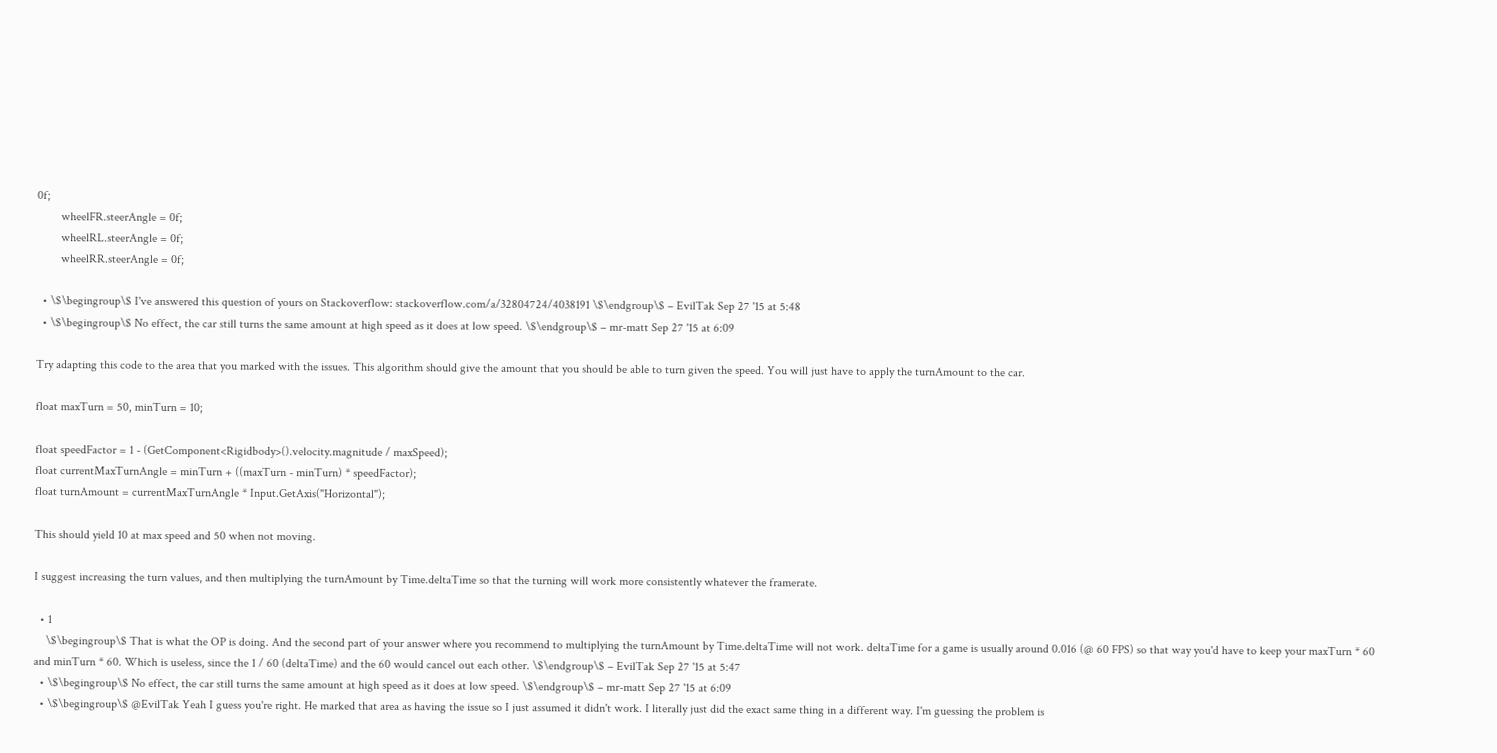0f;
        wheelFR.steerAngle = 0f;
        wheelRL.steerAngle = 0f;
        wheelRR.steerAngle = 0f;

  • \$\begingroup\$ I've answered this question of yours on Stackoverflow: stackoverflow.com/a/32804724/4038191 \$\endgroup\$ – EvilTak Sep 27 '15 at 5:48
  • \$\begingroup\$ No effect, the car still turns the same amount at high speed as it does at low speed. \$\endgroup\$ – mr-matt Sep 27 '15 at 6:09

Try adapting this code to the area that you marked with the issues. This algorithm should give the amount that you should be able to turn given the speed. You will just have to apply the turnAmount to the car.

float maxTurn = 50, minTurn = 10;

float speedFactor = 1 - (GetComponent<Rigidbody>().velocity.magnitude / maxSpeed);
float currentMaxTurnAngle = minTurn + ((maxTurn - minTurn) * speedFactor);
float turnAmount = currentMaxTurnAngle * Input.GetAxis("Horizontal");

This should yield 10 at max speed and 50 when not moving.

I suggest increasing the turn values, and then multiplying the turnAmount by Time.deltaTime so that the turning will work more consistently whatever the framerate.

  • 1
    \$\begingroup\$ That is what the OP is doing. And the second part of your answer where you recommend to multiplying the turnAmount by Time.deltaTime will not work. deltaTime for a game is usually around 0.016 (@ 60 FPS) so that way you'd have to keep your maxTurn * 60 and minTurn * 60. Which is useless, since the 1 / 60 (deltaTime) and the 60 would cancel out each other. \$\endgroup\$ – EvilTak Sep 27 '15 at 5:47
  • \$\begingroup\$ No effect, the car still turns the same amount at high speed as it does at low speed. \$\endgroup\$ – mr-matt Sep 27 '15 at 6:09
  • \$\begingroup\$ @EvilTak Yeah I guess you're right. He marked that area as having the issue so I just assumed it didn't work. I literally just did the exact same thing in a different way. I'm guessing the problem is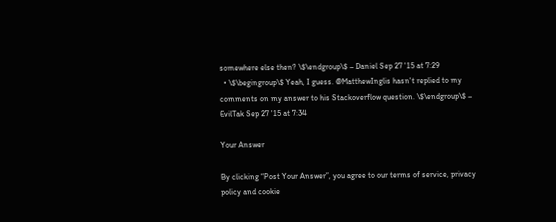somewhere else then? \$\endgroup\$ – Daniel Sep 27 '15 at 7:29
  • \$\begingroup\$ Yeah, I guess. @MatthewInglis hasn't replied to my comments on my answer to his Stackoverflow question. \$\endgroup\$ – EvilTak Sep 27 '15 at 7:34

Your Answer

By clicking “Post Your Answer”, you agree to our terms of service, privacy policy and cookie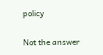policy

Not the answer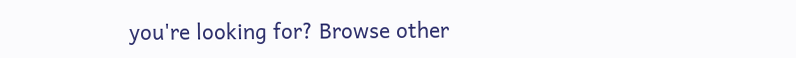you're looking for? Browse other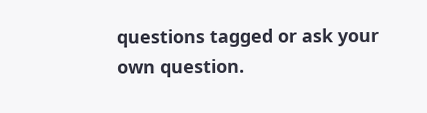questions tagged or ask your own question.